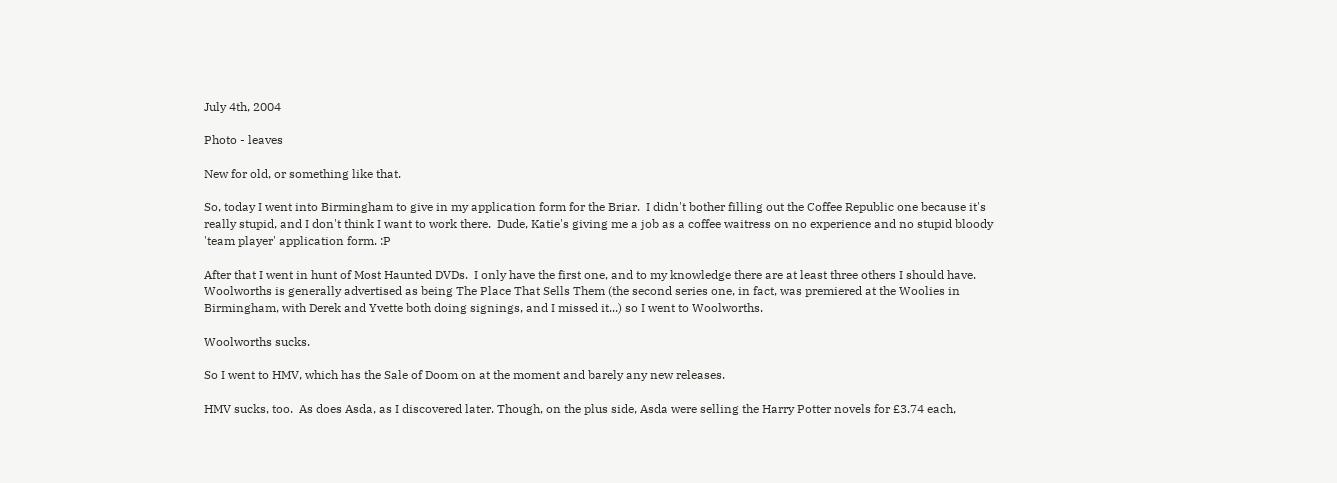July 4th, 2004

Photo - leaves

New for old, or something like that.

So, today I went into Birmingham to give in my application form for the Briar.  I didn't bother filling out the Coffee Republic one because it's really stupid, and I don't think I want to work there.  Dude, Katie's giving me a job as a coffee waitress on no experience and no stupid bloody 'team player' application form. :P

After that I went in hunt of Most Haunted DVDs.  I only have the first one, and to my knowledge there are at least three others I should have.  Woolworths is generally advertised as being The Place That Sells Them (the second series one, in fact, was premiered at the Woolies in Birmingham, with Derek and Yvette both doing signings, and I missed it...) so I went to Woolworths.

Woolworths sucks.

So I went to HMV, which has the Sale of Doom on at the moment and barely any new releases.

HMV sucks, too.  As does Asda, as I discovered later. Though, on the plus side, Asda were selling the Harry Potter novels for £3.74 each,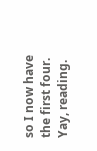so I now have the first four. Yay, reading.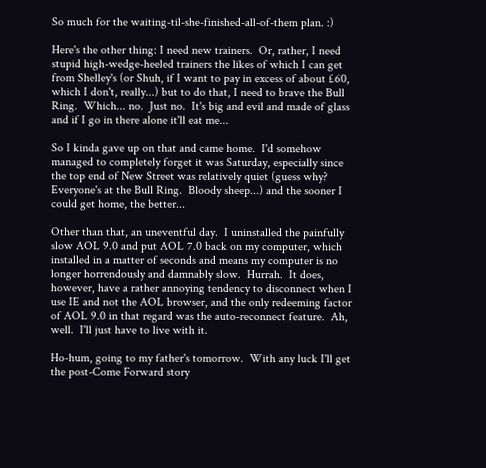So much for the waiting-til-she-finished-all-of-them plan. :)

Here's the other thing: I need new trainers.  Or, rather, I need stupid high-wedge-heeled trainers the likes of which I can get from Shelley's (or Shuh, if I want to pay in excess of about £60, which I don't, really...) but to do that, I need to brave the Bull Ring.  Which... no.  Just no.  It's big and evil and made of glass and if I go in there alone it'll eat me...

So I kinda gave up on that and came home.  I'd somehow managed to completely forget it was Saturday, especially since the top end of New Street was relatively quiet (guess why?  Everyone's at the Bull Ring.  Bloody sheep...) and the sooner I could get home, the better...

Other than that, an uneventful day.  I uninstalled the painfully slow AOL 9.0 and put AOL 7.0 back on my computer, which installed in a matter of seconds and means my computer is no longer horrendously and damnably slow.  Hurrah.  It does, however, have a rather annoying tendency to disconnect when I use IE and not the AOL browser, and the only redeeming factor of AOL 9.0 in that regard was the auto-reconnect feature.  Ah, well.  I'll just have to live with it.

Ho-hum, going to my father's tomorrow.  With any luck I'll get the post-Come Forward story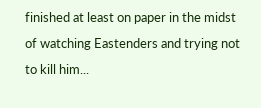finished at least on paper in the midst of watching Eastenders and trying not to kill him...